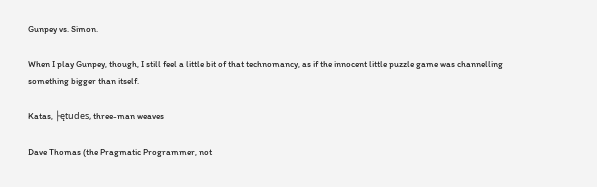Gunpey vs. Simon.

When I play Gunpey, though, I still feel a little bit of that technomancy, as if the innocent little puzzle game was channelling something bigger than itself.

Katas, ├ętudes, three-man weaves

Dave Thomas (the Pragmatic Programmer, not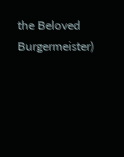the Beloved Burgermeister)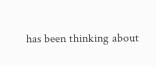has been thinking about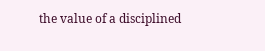the value of a disciplined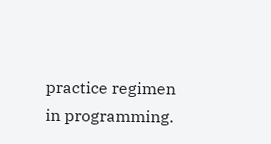practice regimen in programming.